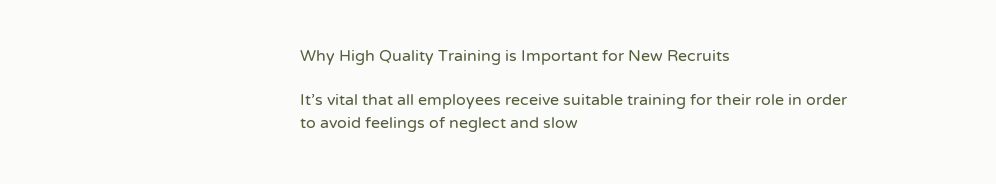Why High Quality Training is Important for New Recruits

It’s vital that all employees receive suitable training for their role in order to avoid feelings of neglect and slow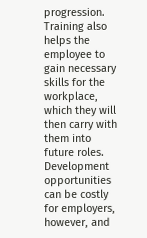progression. Training also helps the employee to gain necessary skills for the workplace, which they will then carry with them into future roles. Development opportunities can be costly for employers, however, and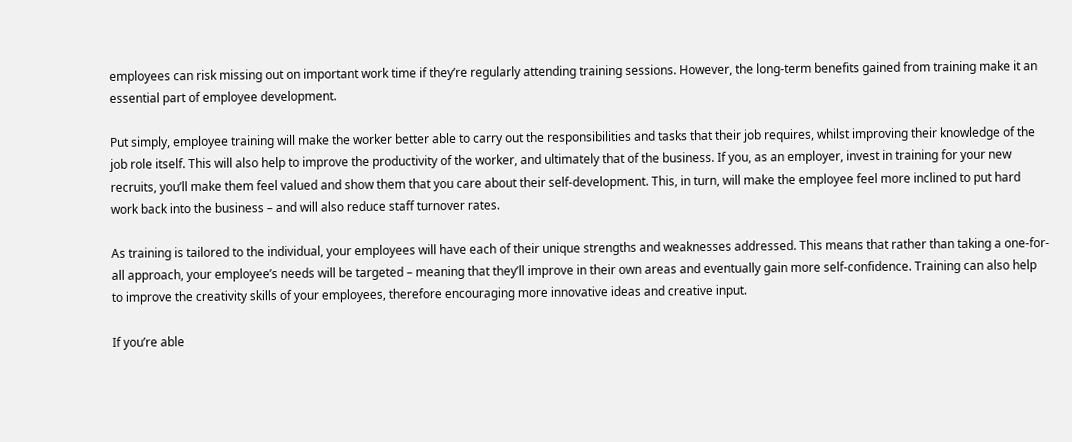employees can risk missing out on important work time if they’re regularly attending training sessions. However, the long-term benefits gained from training make it an essential part of employee development.

Put simply, employee training will make the worker better able to carry out the responsibilities and tasks that their job requires, whilst improving their knowledge of the job role itself. This will also help to improve the productivity of the worker, and ultimately that of the business. If you, as an employer, invest in training for your new recruits, you’ll make them feel valued and show them that you care about their self-development. This, in turn, will make the employee feel more inclined to put hard work back into the business – and will also reduce staff turnover rates.

As training is tailored to the individual, your employees will have each of their unique strengths and weaknesses addressed. This means that rather than taking a one-for-all approach, your employee’s needs will be targeted – meaning that they’ll improve in their own areas and eventually gain more self-confidence. Training can also help to improve the creativity skills of your employees, therefore encouraging more innovative ideas and creative input.

If you’re able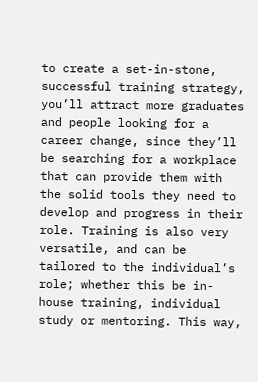to create a set-in-stone, successful training strategy, you’ll attract more graduates and people looking for a career change, since they’ll be searching for a workplace that can provide them with the solid tools they need to develop and progress in their role. Training is also very versatile, and can be tailored to the individual’s role; whether this be in-house training, individual study or mentoring. This way,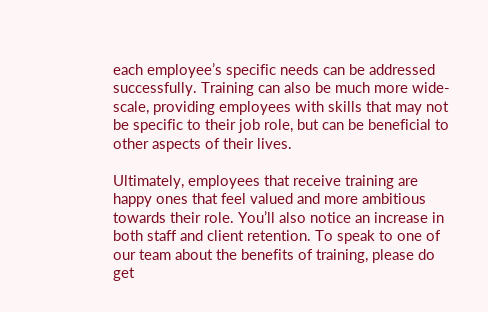each employee’s specific needs can be addressed successfully. Training can also be much more wide-scale, providing employees with skills that may not be specific to their job role, but can be beneficial to other aspects of their lives.

Ultimately, employees that receive training are happy ones that feel valued and more ambitious towards their role. You’ll also notice an increase in both staff and client retention. To speak to one of our team about the benefits of training, please do get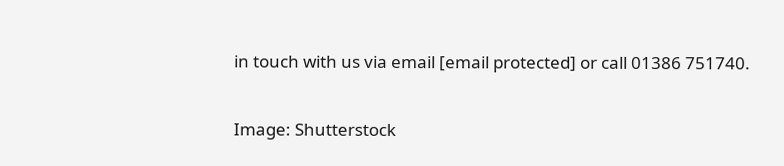in touch with us via email [email protected] or call 01386 751740.

Image: Shutterstock